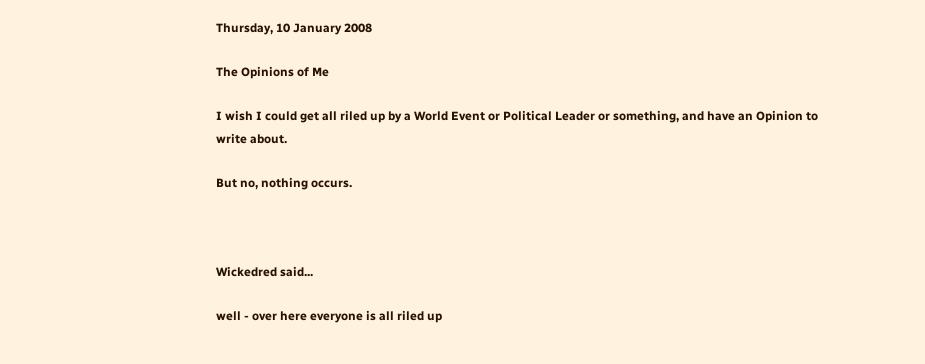Thursday, 10 January 2008

The Opinions of Me

I wish I could get all riled up by a World Event or Political Leader or something, and have an Opinion to write about.

But no, nothing occurs.



Wickedred said...

well - over here everyone is all riled up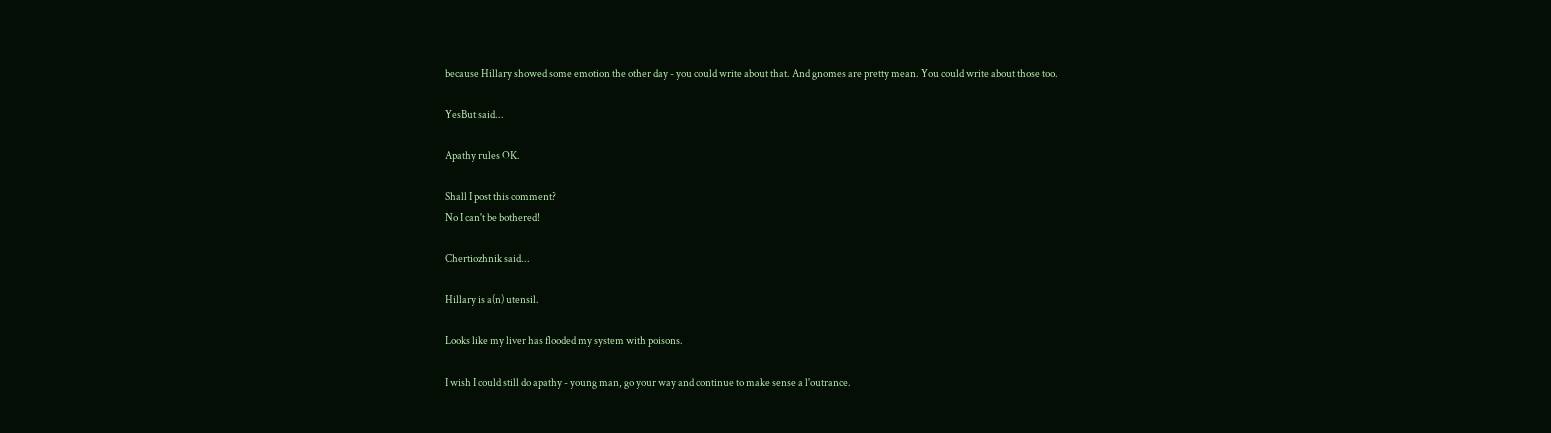because Hillary showed some emotion the other day - you could write about that. And gnomes are pretty mean. You could write about those too.

YesBut said...

Apathy rules OK.

Shall I post this comment?
No I can't be bothered!

Chertiozhnik said...

Hillary is a(n) utensil.

Looks like my liver has flooded my system with poisons.

I wish I could still do apathy - young man, go your way and continue to make sense a l'outrance.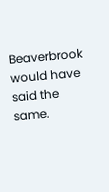Beaverbrook would have said the same.